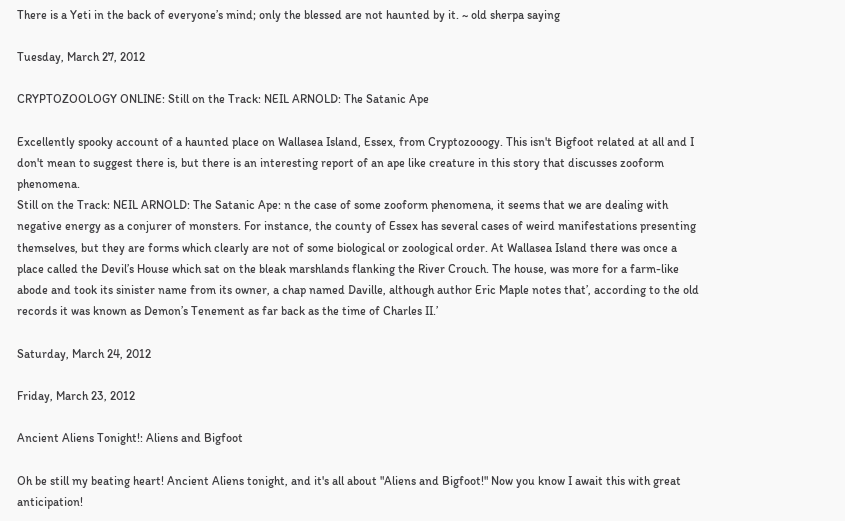There is a Yeti in the back of everyone’s mind; only the blessed are not haunted by it. ~ old sherpa saying

Tuesday, March 27, 2012

CRYPTOZOOLOGY ONLINE: Still on the Track: NEIL ARNOLD: The Satanic Ape

Excellently spooky account of a haunted place on Wallasea Island, Essex, from Cryptozooogy. This isn't Bigfoot related at all and I don't mean to suggest there is, but there is an interesting report of an ape like creature in this story that discusses zooform phenomena.
Still on the Track: NEIL ARNOLD: The Satanic Ape: n the case of some zooform phenomena, it seems that we are dealing with negative energy as a conjurer of monsters. For instance, the county of Essex has several cases of weird manifestations presenting themselves, but they are forms which clearly are not of some biological or zoological order. At Wallasea Island there was once a place called the Devil’s House which sat on the bleak marshlands flanking the River Crouch. The house, was more for a farm-like abode and took its sinister name from its owner, a chap named Daville, although author Eric Maple notes that’, according to the old records it was known as Demon’s Tenement as far back as the time of Charles II.’

Saturday, March 24, 2012

Friday, March 23, 2012

Ancient Aliens Tonight!: Aliens and Bigfoot

Oh be still my beating heart! Ancient Aliens tonight, and it's all about "Aliens and Bigfoot!" Now you know I await this with great anticipation!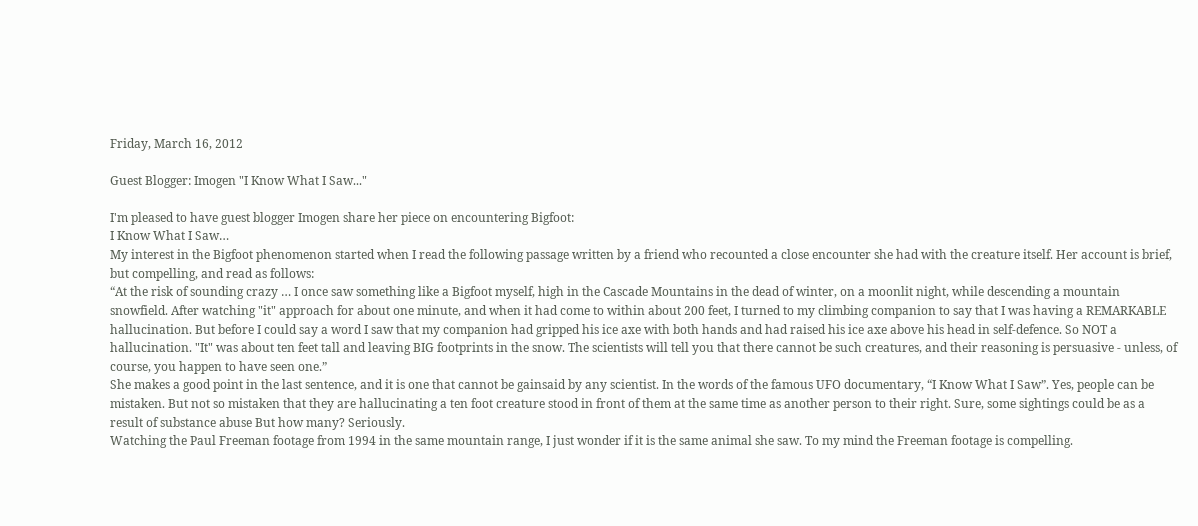Friday, March 16, 2012

Guest Blogger: Imogen "I Know What I Saw..."

I'm pleased to have guest blogger Imogen share her piece on encountering Bigfoot:
I Know What I Saw…
My interest in the Bigfoot phenomenon started when I read the following passage written by a friend who recounted a close encounter she had with the creature itself. Her account is brief, but compelling, and read as follows:
“At the risk of sounding crazy … I once saw something like a Bigfoot myself, high in the Cascade Mountains in the dead of winter, on a moonlit night, while descending a mountain snowfield. After watching "it" approach for about one minute, and when it had come to within about 200 feet, I turned to my climbing companion to say that I was having a REMARKABLE hallucination. But before I could say a word I saw that my companion had gripped his ice axe with both hands and had raised his ice axe above his head in self-defence. So NOT a hallucination. "It" was about ten feet tall and leaving BIG footprints in the snow. The scientists will tell you that there cannot be such creatures, and their reasoning is persuasive - unless, of course, you happen to have seen one.”
She makes a good point in the last sentence, and it is one that cannot be gainsaid by any scientist. In the words of the famous UFO documentary, “I Know What I Saw”. Yes, people can be mistaken. But not so mistaken that they are hallucinating a ten foot creature stood in front of them at the same time as another person to their right. Sure, some sightings could be as a result of substance abuse But how many? Seriously.
Watching the Paul Freeman footage from 1994 in the same mountain range, I just wonder if it is the same animal she saw. To my mind the Freeman footage is compelling.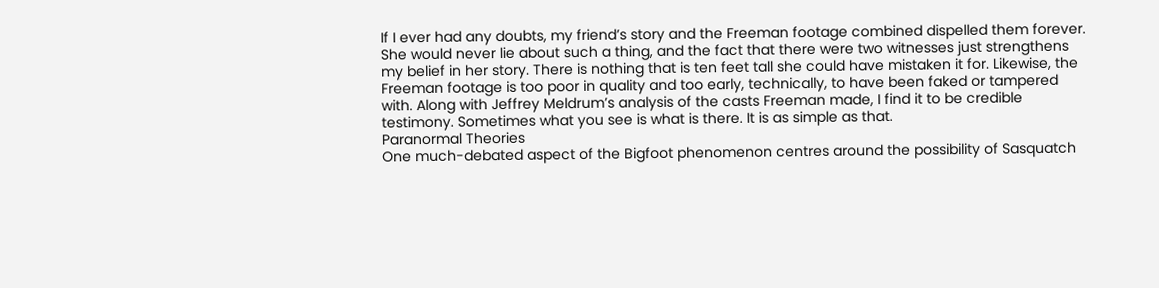If I ever had any doubts, my friend’s story and the Freeman footage combined dispelled them forever. She would never lie about such a thing, and the fact that there were two witnesses just strengthens my belief in her story. There is nothing that is ten feet tall she could have mistaken it for. Likewise, the Freeman footage is too poor in quality and too early, technically, to have been faked or tampered with. Along with Jeffrey Meldrum’s analysis of the casts Freeman made, I find it to be credible testimony. Sometimes what you see is what is there. It is as simple as that.
Paranormal Theories
One much-debated aspect of the Bigfoot phenomenon centres around the possibility of Sasquatch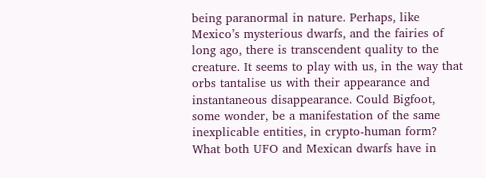being paranormal in nature. Perhaps, like Mexico’s mysterious dwarfs, and the fairies of long ago, there is transcendent quality to the creature. It seems to play with us, in the way that orbs tantalise us with their appearance and instantaneous disappearance. Could Bigfoot, some wonder, be a manifestation of the same inexplicable entities, in crypto-human form? What both UFO and Mexican dwarfs have in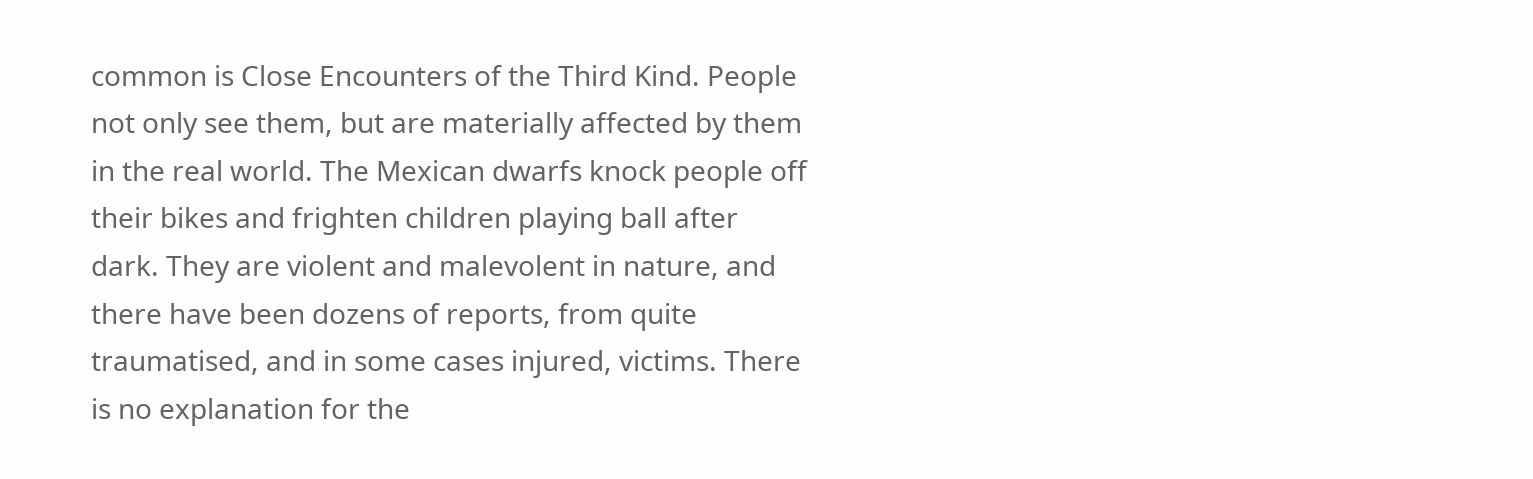common is Close Encounters of the Third Kind. People not only see them, but are materially affected by them in the real world. The Mexican dwarfs knock people off their bikes and frighten children playing ball after dark. They are violent and malevolent in nature, and there have been dozens of reports, from quite traumatised, and in some cases injured, victims. There is no explanation for the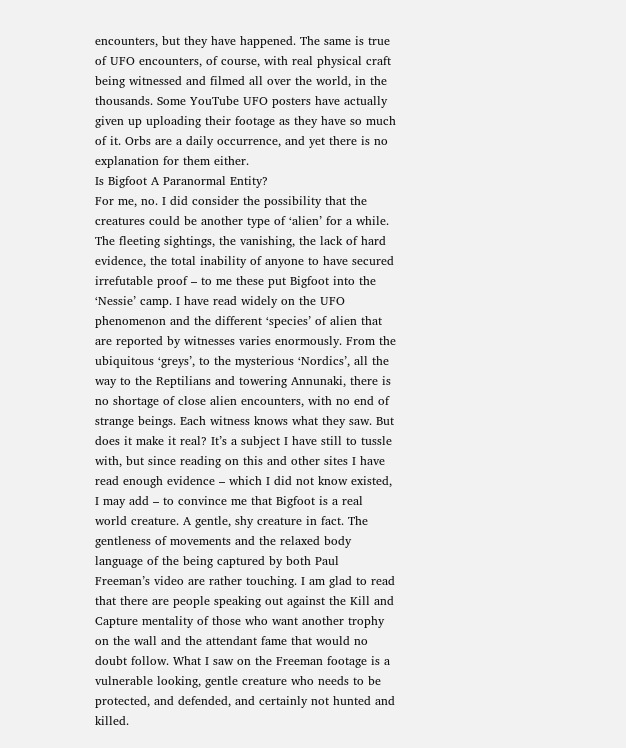encounters, but they have happened. The same is true of UFO encounters, of course, with real physical craft being witnessed and filmed all over the world, in the thousands. Some YouTube UFO posters have actually given up uploading their footage as they have so much of it. Orbs are a daily occurrence, and yet there is no explanation for them either.
Is Bigfoot A Paranormal Entity?
For me, no. I did consider the possibility that the creatures could be another type of ‘alien’ for a while. The fleeting sightings, the vanishing, the lack of hard evidence, the total inability of anyone to have secured irrefutable proof – to me these put Bigfoot into the ‘Nessie’ camp. I have read widely on the UFO phenomenon and the different ‘species’ of alien that are reported by witnesses varies enormously. From the ubiquitous ‘greys’, to the mysterious ‘Nordics’, all the way to the Reptilians and towering Annunaki, there is no shortage of close alien encounters, with no end of strange beings. Each witness knows what they saw. But does it make it real? It’s a subject I have still to tussle with, but since reading on this and other sites I have read enough evidence – which I did not know existed, I may add – to convince me that Bigfoot is a real world creature. A gentle, shy creature in fact. The gentleness of movements and the relaxed body language of the being captured by both Paul Freeman’s video are rather touching. I am glad to read that there are people speaking out against the Kill and Capture mentality of those who want another trophy on the wall and the attendant fame that would no doubt follow. What I saw on the Freeman footage is a vulnerable looking, gentle creature who needs to be protected, and defended, and certainly not hunted and killed.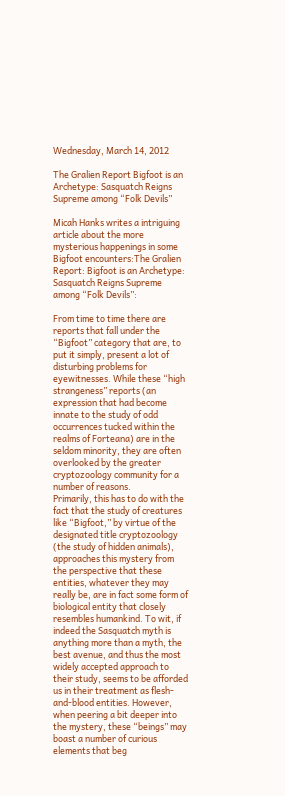Wednesday, March 14, 2012

The Gralien Report Bigfoot is an Archetype: Sasquatch Reigns Supreme among “Folk Devils”

Micah Hanks writes a intriguing article about the more mysterious happenings in some Bigfoot encounters:The Gralien Report: Bigfoot is an Archetype: Sasquatch Reigns Supreme among “Folk Devils”:

From time to time there are reports that fall under the “Bigfoot” category that are, to put it simply, present a lot of disturbing problems for eyewitnesses. While these “high strangeness” reports (an expression that had become innate to the study of odd occurrences tucked within the realms of Forteana) are in the seldom minority, they are often overlooked by the greater cryptozoology community for a number of reasons.
Primarily, this has to do with the fact that the study of creatures like “Bigfoot,” by virtue of the designated title cryptozoology (the study of hidden animals), approaches this mystery from the perspective that these entities, whatever they may really be, are in fact some form of biological entity that closely resembles humankind. To wit, if indeed the Sasquatch myth is anything more than a myth, the best avenue, and thus the most widely accepted approach to their study, seems to be afforded us in their treatment as flesh-and-blood entities. However, when peering a bit deeper into the mystery, these “beings” may boast a number of curious elements that beg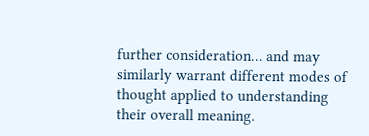further consideration… and may similarly warrant different modes of thought applied to understanding their overall meaning.